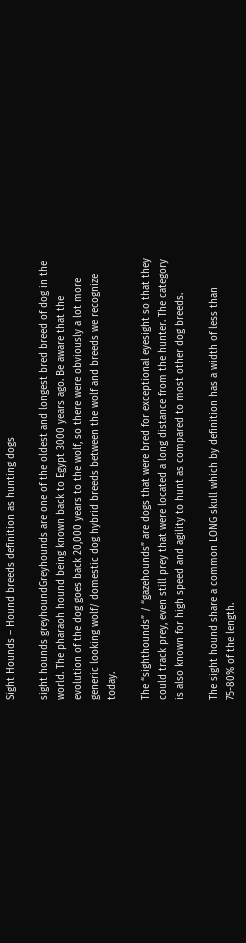Sight Hounds – Hound breeds definition as hunting dogs

sight hounds greyhoundGreyhounds are one of the oldest and longest bred breed of dog in the world. The pharaoh hound being known back to Egypt 3000 years ago. Be aware that the evolution of the dog goes back 20,000 years to the wolf, so there were obviously a lot more generic looking wolf/ domestic dog hybrid breeds between the wolf and breeds we recognize today.

The “sighthounds” / “gazehounds” are dogs that were bred for exceptional eyesight so that they could track prey, even still prey that were located a long distance from the hunter. The category is also known for high speed and agility to hunt as compared to most other dog breeds.

The sight hound share a common LONG skull which by definition has a width of less than 75-80% of the length.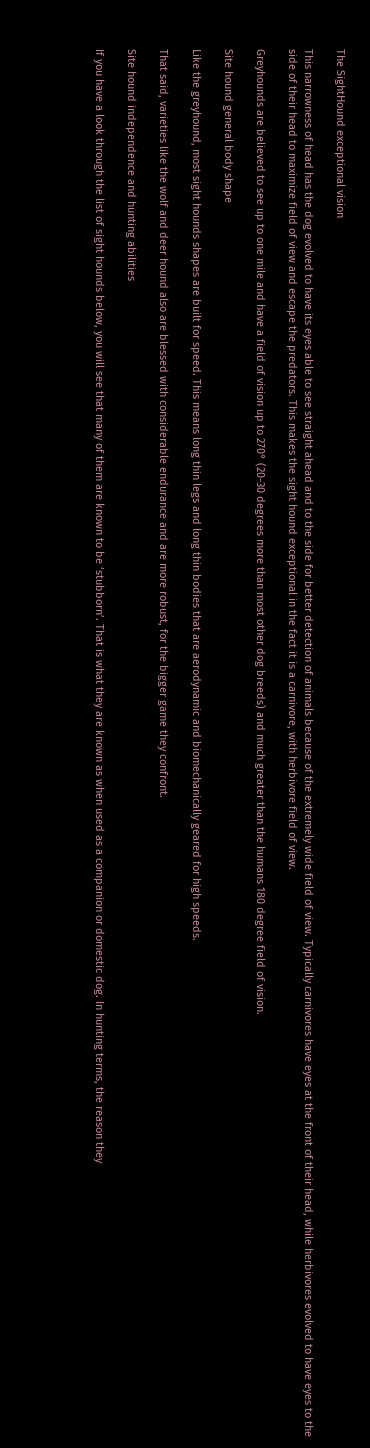The SightHound exceptional vision

This narrowness of head has the dog evolved to have its eyes able to see straight ahead and to the side for better detection of animals because of the extremely wide field of view. Typically carnivores have eyes at the front of their head, while herbivores evolved to have eyes to the side of their head to maximize field of view and escape the predators. This makes the sight hound exceptional in the fact it is a carnivore, with herbivore field of view.

Greyhounds are believed to see up to one mile and have a field of vision up to 270° (20-30 degrees more than most other dog breeds) and much greater than the humans 180 degree field of vision.

Site hound general body shape

Like the greyhound, most sight hounds shapes are built for speed. This means long thin legs and long thin bodies that are aerodynamic and biomechanically geared for high speeds.

That said, varieties like the wolf and deer hound also are blessed with considerable endurance and are more robust, for the bigger game they confront.

Site hound independence and hunting abilities

If you have a look through the list of sight hounds below, you will see that many of them are known to be ‘stubborn’. That is what they are known as when used as a companion or domestic dog. In hunting terms, the reason they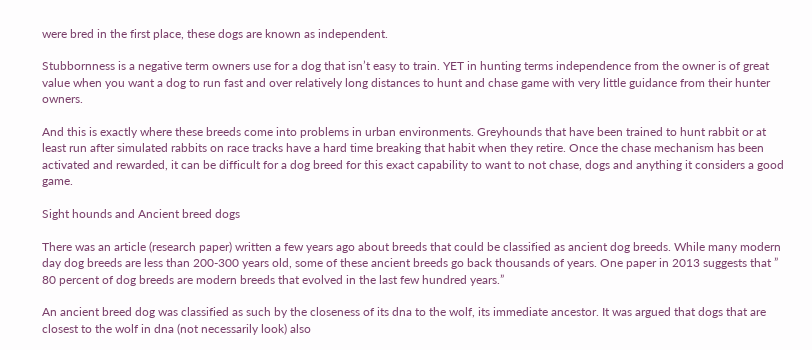were bred in the first place, these dogs are known as independent.

Stubbornness is a negative term owners use for a dog that isn’t easy to train. YET in hunting terms independence from the owner is of great value when you want a dog to run fast and over relatively long distances to hunt and chase game with very little guidance from their hunter owners.

And this is exactly where these breeds come into problems in urban environments. Greyhounds that have been trained to hunt rabbit or at least run after simulated rabbits on race tracks have a hard time breaking that habit when they retire. Once the chase mechanism has been activated and rewarded, it can be difficult for a dog breed for this exact capability to want to not chase, dogs and anything it considers a good game.

Sight hounds and Ancient breed dogs

There was an article (research paper) written a few years ago about breeds that could be classified as ancient dog breeds. While many modern day dog breeds are less than 200-300 years old, some of these ancient breeds go back thousands of years. One paper in 2013 suggests that ” 80 percent of dog breeds are modern breeds that evolved in the last few hundred years.”

An ancient breed dog was classified as such by the closeness of its dna to the wolf, its immediate ancestor. It was argued that dogs that are closest to the wolf in dna (not necessarily look) also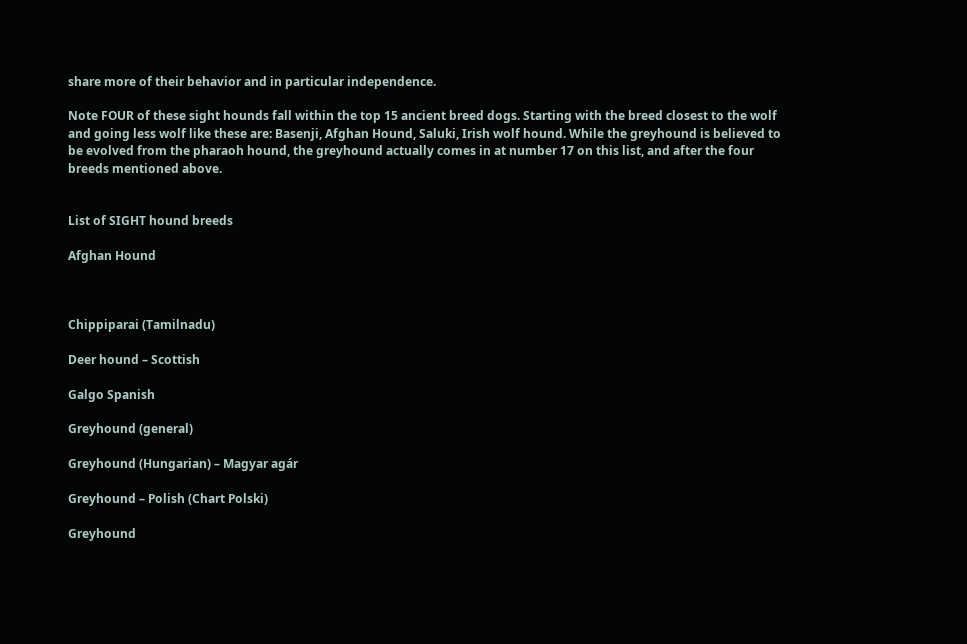share more of their behavior and in particular independence.

Note FOUR of these sight hounds fall within the top 15 ancient breed dogs. Starting with the breed closest to the wolf and going less wolf like these are: Basenji, Afghan Hound, Saluki, Irish wolf hound. While the greyhound is believed to be evolved from the pharaoh hound, the greyhound actually comes in at number 17 on this list, and after the four breeds mentioned above.


List of SIGHT hound breeds

Afghan Hound



Chippiparai (Tamilnadu)

Deer hound – Scottish

Galgo Spanish

Greyhound (general)

Greyhound (Hungarian) – Magyar agár

Greyhound – Polish (Chart Polski)

Greyhound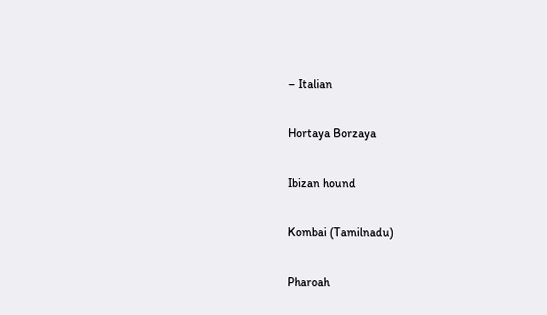– Italian

Hortaya Borzaya

Ibizan hound

Kombai (Tamilnadu)

Pharoah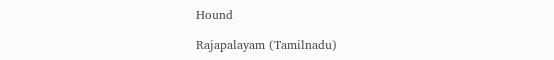Hound

Rajapalayam (Tamilnadu)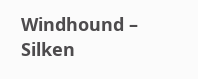Windhound – Silken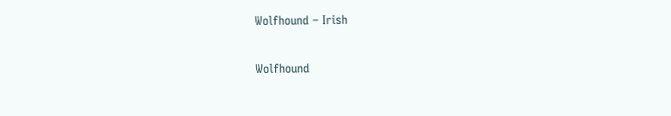Wolfhound – Irish

Wolfhound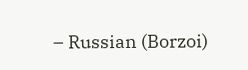– Russian (Borzoi)